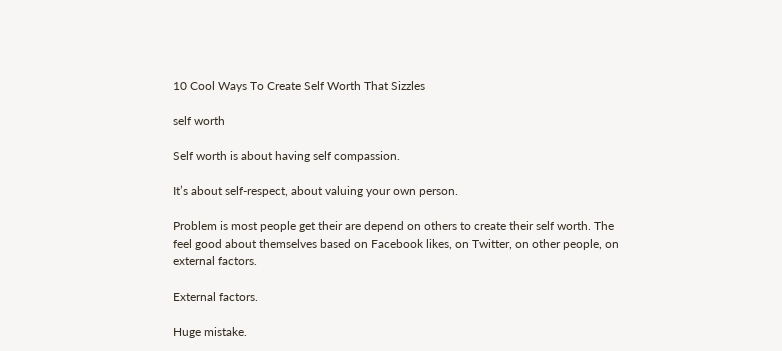10 Cool Ways To Create Self Worth That Sizzles

self worth

Self worth is about having self compassion.

It’s about self-respect, about valuing your own person.

Problem is most people get their are depend on others to create their self worth. The feel good about themselves based on Facebook likes, on Twitter, on other people, on external factors.

External factors.

Huge mistake.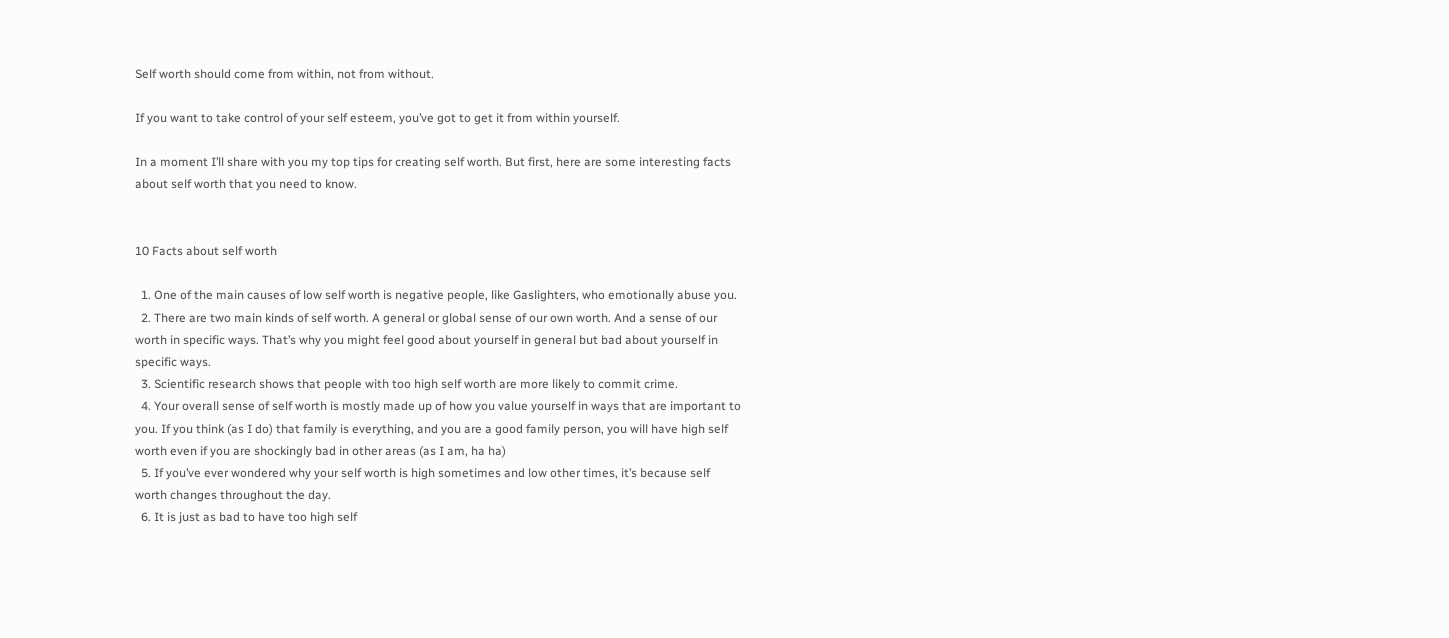Self worth should come from within, not from without.

If you want to take control of your self esteem, you’ve got to get it from within yourself.

In a moment I’ll share with you my top tips for creating self worth. But first, here are some interesting facts about self worth that you need to know.


10 Facts about self worth

  1. One of the main causes of low self worth is negative people, like Gaslighters, who emotionally abuse you.
  2. There are two main kinds of self worth. A general or global sense of our own worth. And a sense of our worth in specific ways. That’s why you might feel good about yourself in general but bad about yourself in specific ways.
  3. Scientific research shows that people with too high self worth are more likely to commit crime.
  4. Your overall sense of self worth is mostly made up of how you value yourself in ways that are important to you. If you think (as I do) that family is everything, and you are a good family person, you will have high self worth even if you are shockingly bad in other areas (as I am, ha ha)
  5. If you’ve ever wondered why your self worth is high sometimes and low other times, it’s because self worth changes throughout the day.
  6. It is just as bad to have too high self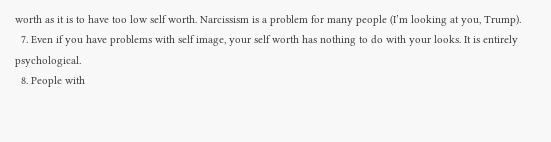worth as it is to have too low self worth. Narcissism is a problem for many people (I’m looking at you, Trump).
  7. Even if you have problems with self image, your self worth has nothing to do with your looks. It is entirely psychological.
  8. People with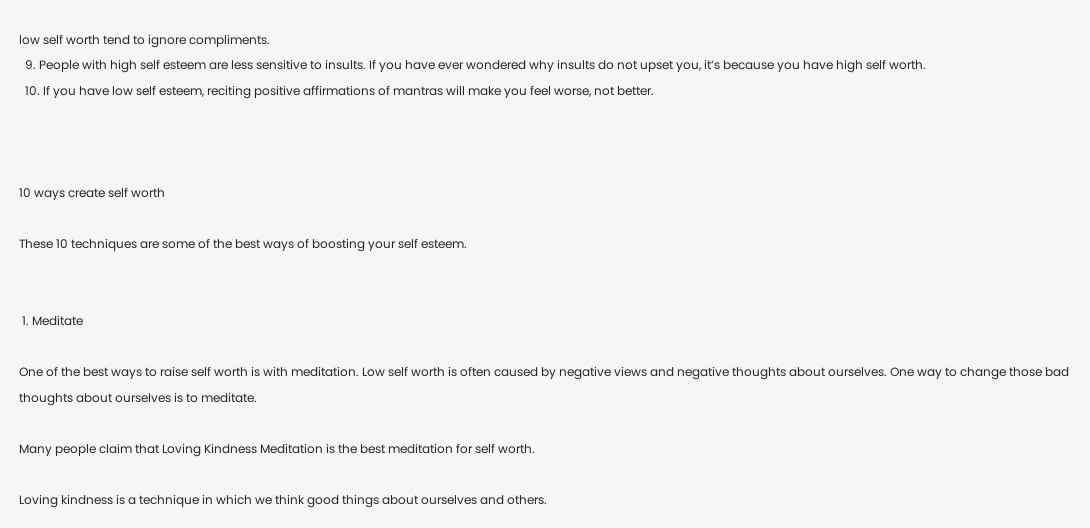low self worth tend to ignore compliments.
  9. People with high self esteem are less sensitive to insults. If you have ever wondered why insults do not upset you, it’s because you have high self worth.
  10. If you have low self esteem, reciting positive affirmations of mantras will make you feel worse, not better.



10 ways create self worth

These 10 techniques are some of the best ways of boosting your self esteem.


 1. Meditate

One of the best ways to raise self worth is with meditation. Low self worth is often caused by negative views and negative thoughts about ourselves. One way to change those bad thoughts about ourselves is to meditate.

Many people claim that Loving Kindness Meditation is the best meditation for self worth.

Loving kindness is a technique in which we think good things about ourselves and others.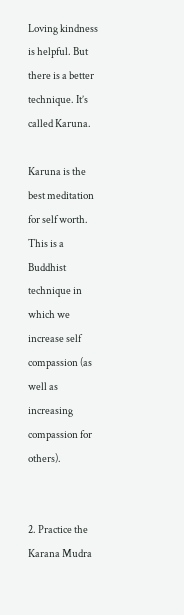Loving kindness is helpful. But there is a better technique. It’s called Karuna.

Karuna is the best meditation for self worth. This is a Buddhist technique in which we increase self compassion (as well as increasing compassion for others).


2. Practice the Karana Mudra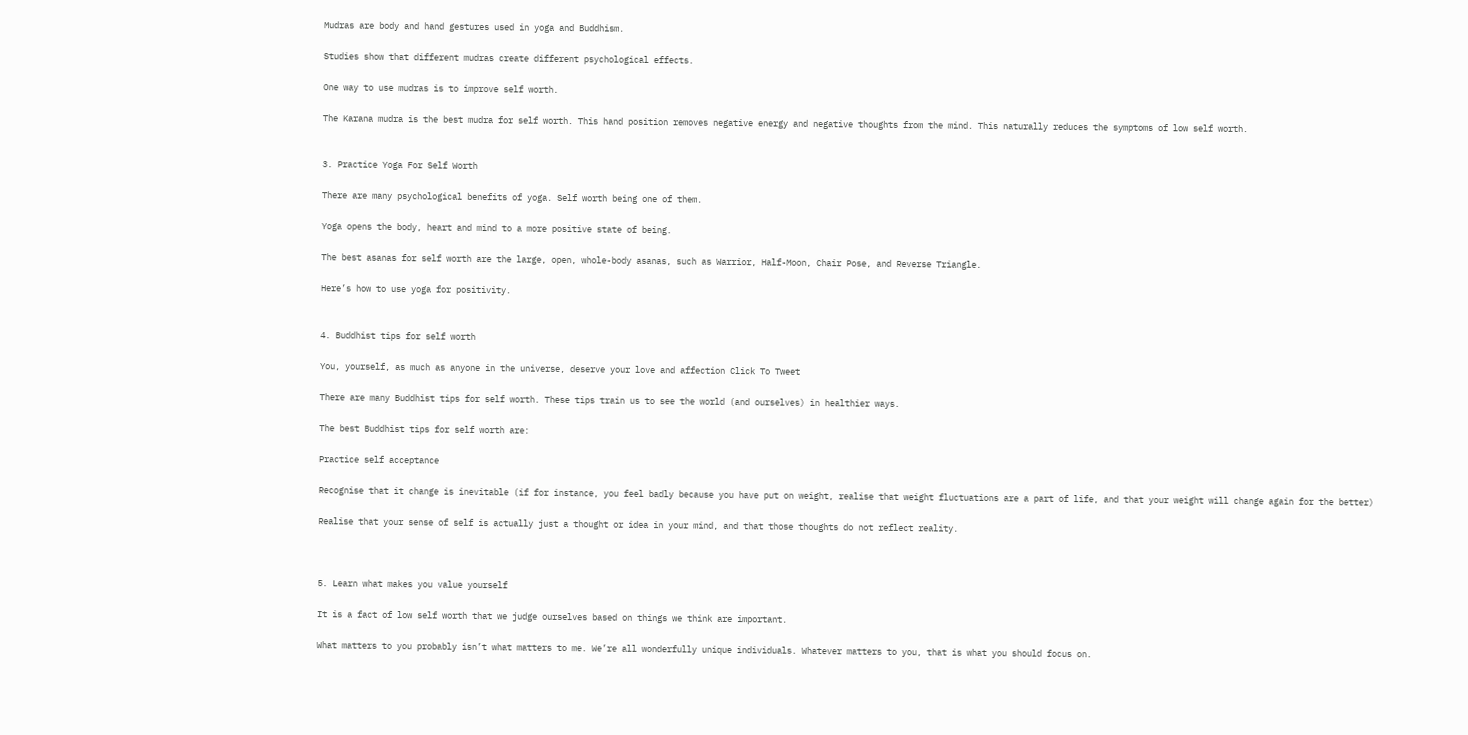Mudras are body and hand gestures used in yoga and Buddhism.

Studies show that different mudras create different psychological effects.

One way to use mudras is to improve self worth.

The Karana mudra is the best mudra for self worth. This hand position removes negative energy and negative thoughts from the mind. This naturally reduces the symptoms of low self worth.


3. Practice Yoga For Self Worth

There are many psychological benefits of yoga. Self worth being one of them.

Yoga opens the body, heart and mind to a more positive state of being.

The best asanas for self worth are the large, open, whole-body asanas, such as Warrior, Half-Moon, Chair Pose, and Reverse Triangle.

Here’s how to use yoga for positivity.


4. Buddhist tips for self worth

You, yourself, as much as anyone in the universe, deserve your love and affection Click To Tweet

There are many Buddhist tips for self worth. These tips train us to see the world (and ourselves) in healthier ways.

The best Buddhist tips for self worth are:

Practice self acceptance

Recognise that it change is inevitable (if for instance, you feel badly because you have put on weight, realise that weight fluctuations are a part of life, and that your weight will change again for the better)

Realise that your sense of self is actually just a thought or idea in your mind, and that those thoughts do not reflect reality.



5. Learn what makes you value yourself

It is a fact of low self worth that we judge ourselves based on things we think are important.

What matters to you probably isn’t what matters to me. We’re all wonderfully unique individuals. Whatever matters to you, that is what you should focus on.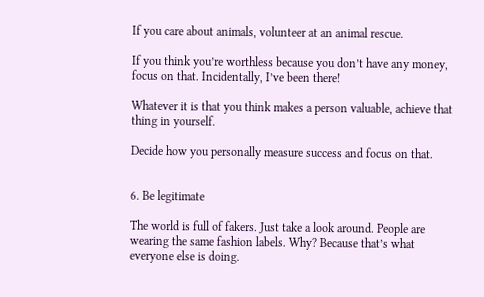If you care about animals, volunteer at an animal rescue.

If you think you’re worthless because you don’t have any money, focus on that. Incidentally, I’ve been there!

Whatever it is that you think makes a person valuable, achieve that thing in yourself.

Decide how you personally measure success and focus on that.


6. Be legitimate

The world is full of fakers. Just take a look around. People are wearing the same fashion labels. Why? Because that’s what everyone else is doing.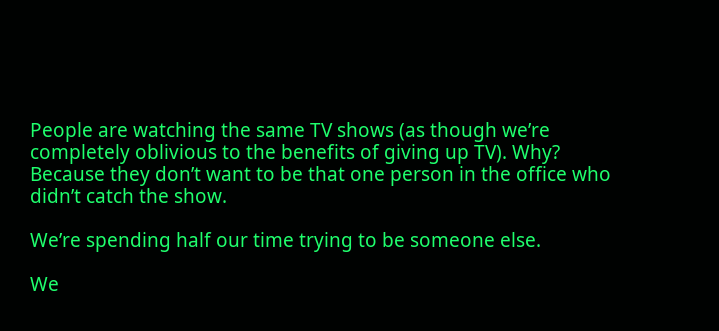People are watching the same TV shows (as though we’re completely oblivious to the benefits of giving up TV). Why? Because they don’t want to be that one person in the office who didn’t catch the show.

We’re spending half our time trying to be someone else.

We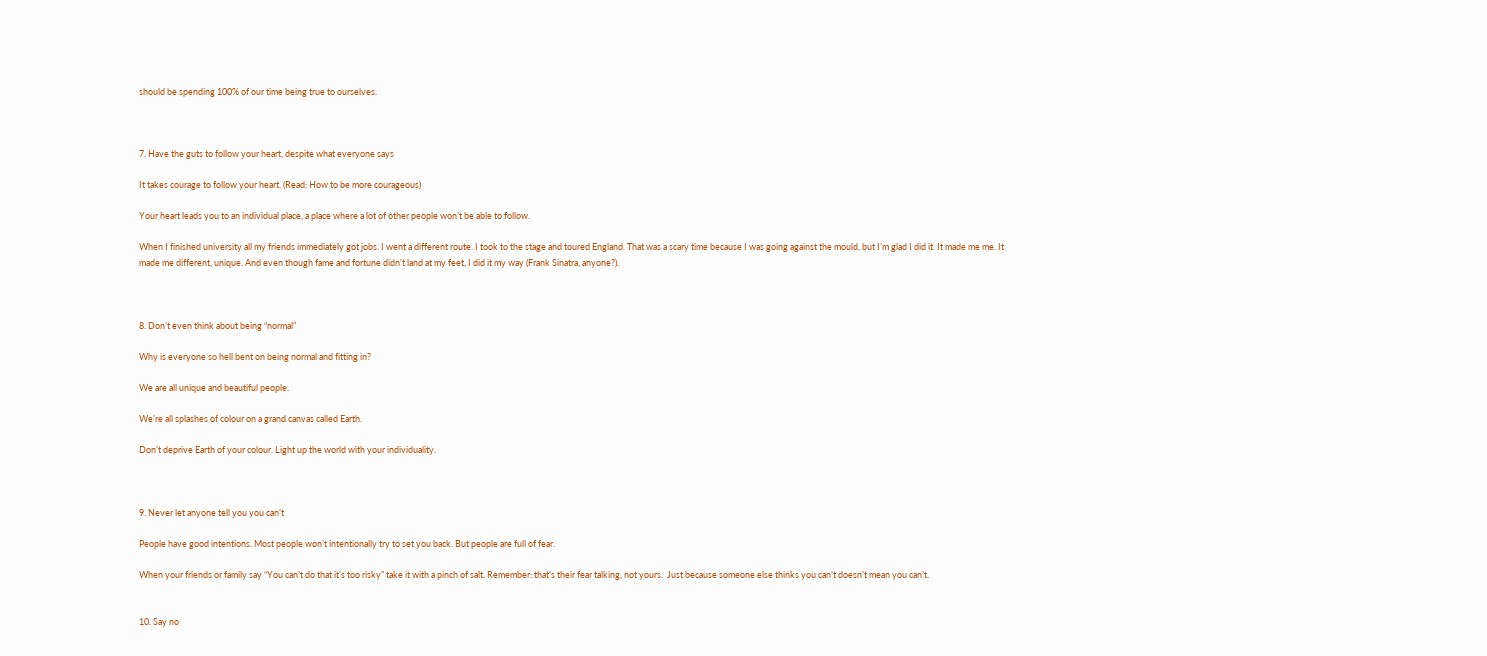should be spending 100% of our time being true to ourselves.



7. Have the guts to follow your heart, despite what everyone says

It takes courage to follow your heart. (Read: How to be more courageous)

Your heart leads you to an individual place, a place where a lot of other people won’t be able to follow.

When I finished university all my friends immediately got jobs. I went a different route. I took to the stage and toured England. That was a scary time because I was going against the mould, but I’m glad I did it. It made me me. It made me different, unique. And even though fame and fortune didn’t land at my feet, I did it my way (Frank Sinatra, anyone?).



8. Don’t even think about being “normal”

Why is everyone so hell bent on being normal and fitting in?

We are all unique and beautiful people.

We’re all splashes of colour on a grand canvas called Earth.

Don’t deprive Earth of your colour. Light up the world with your individuality.



9. Never let anyone tell you you can’t

People have good intentions. Most people won’t intentionally try to set you back. But people are full of fear.

When your friends or family say “You can’t do that it’s too risky” take it with a pinch of salt. Remember: that’s their fear talking, not yours.  Just because someone else thinks you can’t doesn’t mean you can’t.


10. Say no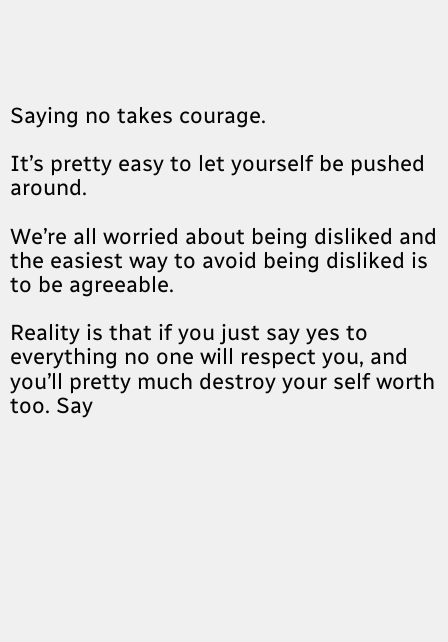Saying no takes courage.

It’s pretty easy to let yourself be pushed around.

We’re all worried about being disliked and the easiest way to avoid being disliked is to be agreeable.

Reality is that if you just say yes to everything no one will respect you, and you’ll pretty much destroy your self worth too. Say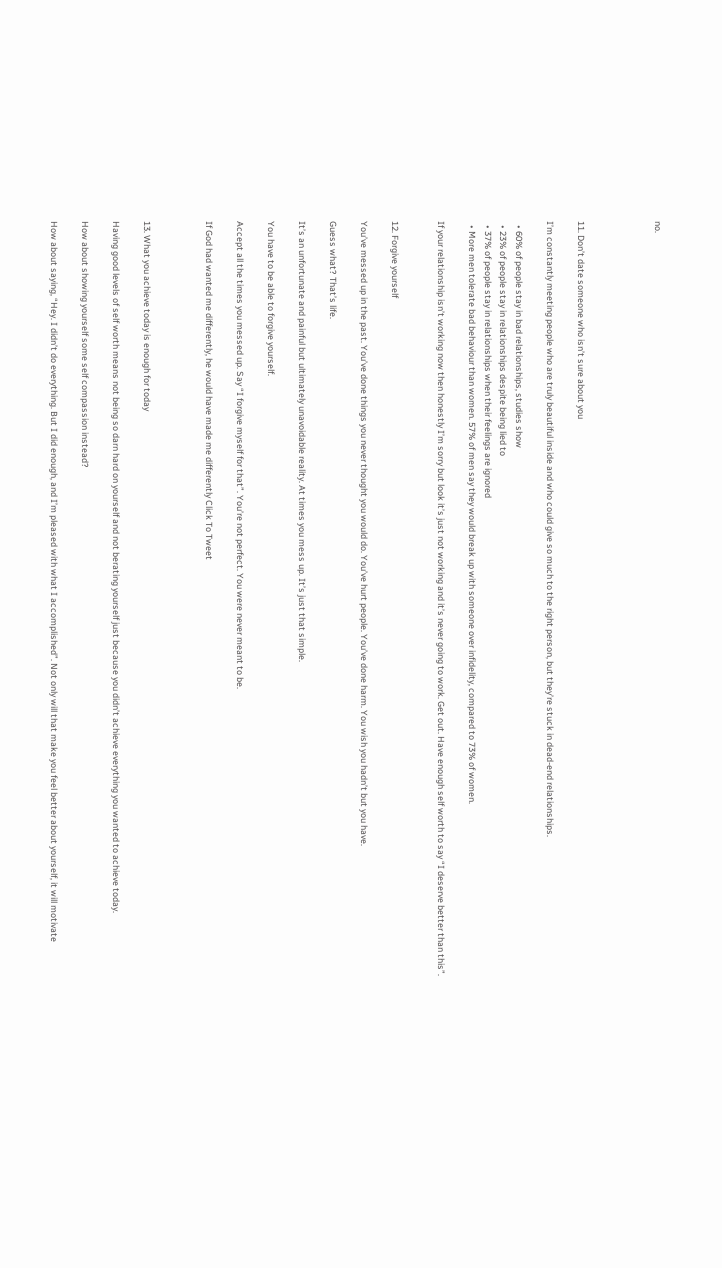no.




11. Don’t date someone who isn’t sure about you

I’m constantly meeting people who are truly beautiful inside and who could give so much to the right person, but they’re stuck in dead-end relationships.

  • 60% of people stay in bad relationships, studies show
  • 23% of people stay in relationships despite being lied to
  • 37% of people stay in relationships when their feelings are ignored
  • More men tolerate bad behaviour than women. 57% of men say they would break up with someone over infidelity, compared to 73% of women.

If your relationship isn’t working now then honestly I’m sorry but look it’s just not working and it’s never going to work. Get out. Have enough self worth to say “I deserve better than this”.


12. Forgive yourself

You’ve messed up in the past. You’ve done things you never thought you would do. You’ve hurt people. You’ve done harm. You wish you hadn’t but you have.

Guess what? That’s life.

It’s an unfortunate and painful but ultimately unavoidable reality. At times you mess up. It’s just that simple.

You have to be able to forgive yourself.

Accept all the times you messed up. Say “I forgive myself for that”. You’re not perfect. You were never meant to be.

If God had wanted me differently, he would have made me differently Click To Tweet



13. What you achieve today is enough for today

Having good levels of self worth means not being so darn hard on yourself and not berating yourself just because you didn’t achieve everything you wanted to achieve today.

How about showing yourself some self compassion instead?

How about saying, “Hey. I didn’t do everything. But I did enough, and I’m pleased with what I accomplished”. Not only will that make you feel better about yourself, it will motivate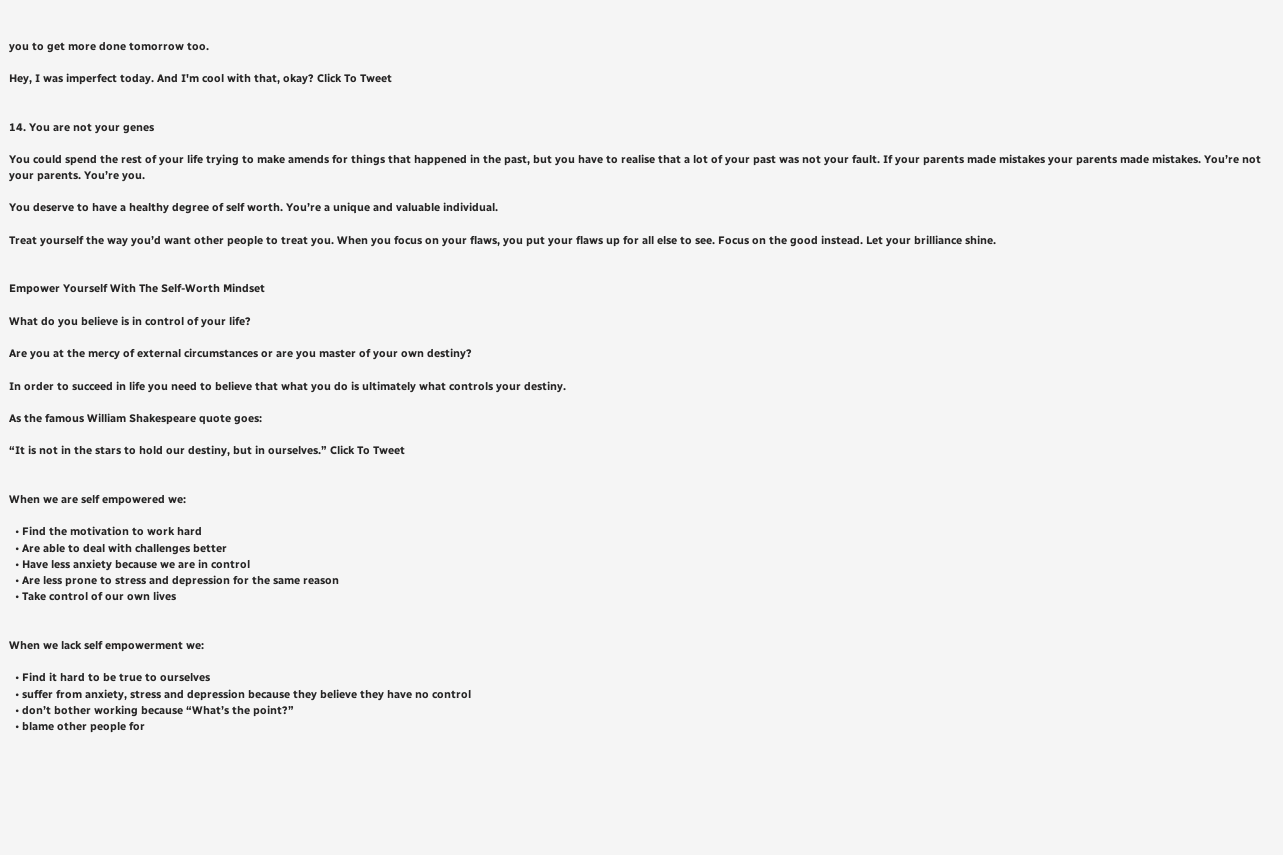you to get more done tomorrow too.

Hey, I was imperfect today. And I'm cool with that, okay? Click To Tweet


14. You are not your genes

You could spend the rest of your life trying to make amends for things that happened in the past, but you have to realise that a lot of your past was not your fault. If your parents made mistakes your parents made mistakes. You’re not your parents. You’re you.

You deserve to have a healthy degree of self worth. You’re a unique and valuable individual.

Treat yourself the way you’d want other people to treat you. When you focus on your flaws, you put your flaws up for all else to see. Focus on the good instead. Let your brilliance shine.


Empower Yourself With The Self-Worth Mindset

What do you believe is in control of your life?

Are you at the mercy of external circumstances or are you master of your own destiny?

In order to succeed in life you need to believe that what you do is ultimately what controls your destiny.

As the famous William Shakespeare quote goes:

“It is not in the stars to hold our destiny, but in ourselves.” Click To Tweet


When we are self empowered we:

  • Find the motivation to work hard
  • Are able to deal with challenges better
  • Have less anxiety because we are in control
  • Are less prone to stress and depression for the same reason
  • Take control of our own lives


When we lack self empowerment we:

  • Find it hard to be true to ourselves
  • suffer from anxiety, stress and depression because they believe they have no control
  • don’t bother working because “What’s the point?”
  • blame other people for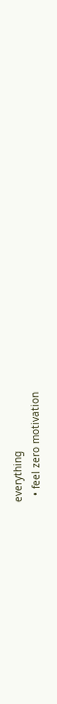everything
  • feel zero motivation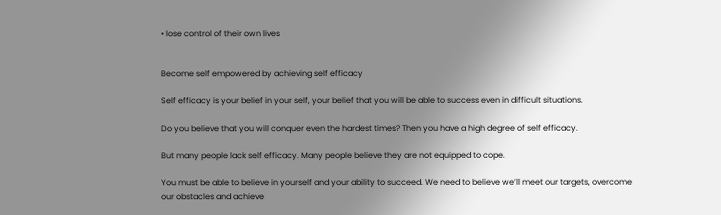• lose control of their own lives


Become self empowered by achieving self efficacy

Self efficacy is your belief in your self, your belief that you will be able to success even in difficult situations.

Do you believe that you will conquer even the hardest times? Then you have a high degree of self efficacy.

But many people lack self efficacy. Many people believe they are not equipped to cope.

You must be able to believe in yourself and your ability to succeed. We need to believe we’ll meet our targets, overcome our obstacles and achieve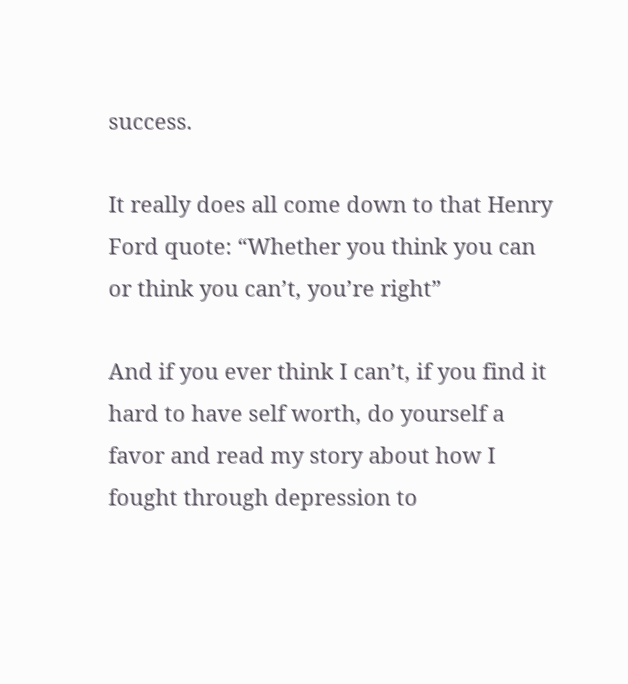success.

It really does all come down to that Henry Ford quote: “Whether you think you can or think you can’t, you’re right”

And if you ever think I can’t, if you find it hard to have self worth, do yourself a favor and read my story about how I fought through depression to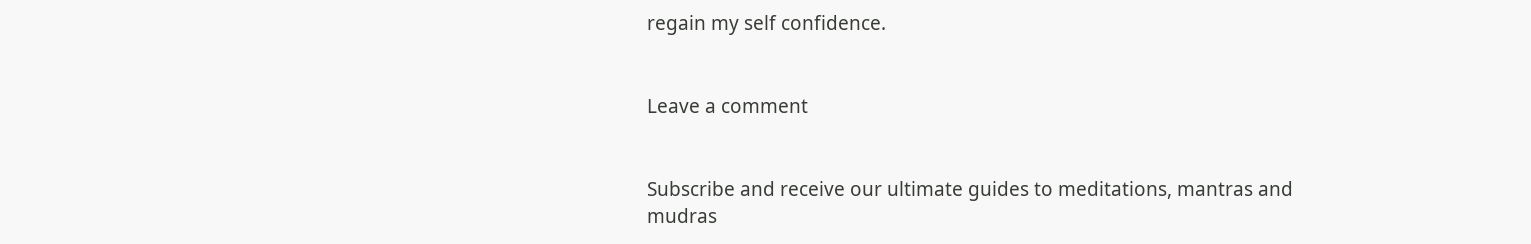regain my self confidence.


Leave a comment


Subscribe and receive our ultimate guides to meditations, mantras and mudras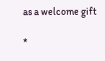as a welcome gift

*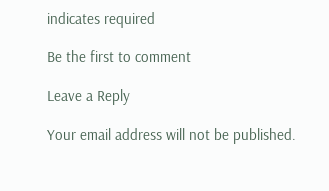indicates required

Be the first to comment

Leave a Reply

Your email address will not be published.